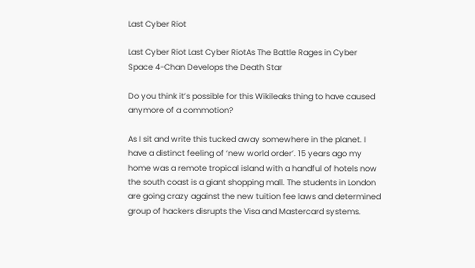Last Cyber Riot

Last Cyber Riot Last Cyber RiotAs The Battle Rages in Cyber Space 4-Chan Develops the Death Star

Do you think it’s possible for this Wikileaks thing to have caused anymore of a commotion?

As I sit and write this tucked away somewhere in the planet. I have a distinct feeling of ‘new world order’. 15 years ago my home was a remote tropical island with a handful of hotels now the south coast is a giant shopping mall. The students in London are going crazy against the new tuition fee laws and determined group of hackers disrupts the Visa and Mastercard systems.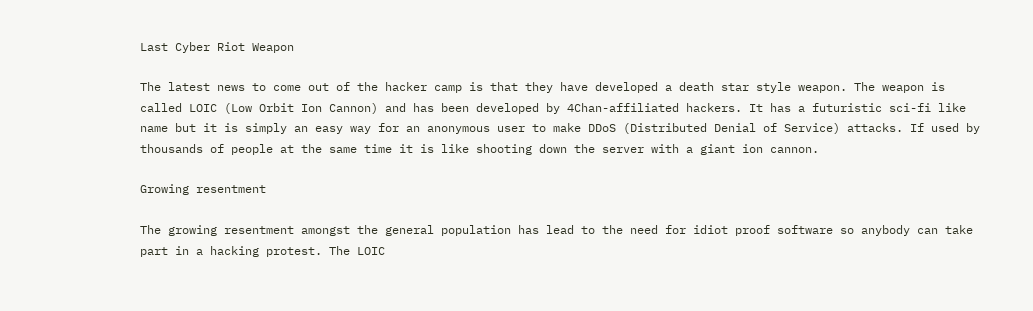Last Cyber Riot Weapon

The latest news to come out of the hacker camp is that they have developed a death star style weapon. The weapon is called LOIC (Low Orbit Ion Cannon) and has been developed by 4Chan-affiliated hackers. It has a futuristic sci-fi like name but it is simply an easy way for an anonymous user to make DDoS (Distributed Denial of Service) attacks. If used by thousands of people at the same time it is like shooting down the server with a giant ion cannon.

Growing resentment

The growing resentment amongst the general population has lead to the need for idiot proof software so anybody can take part in a hacking protest. The LOIC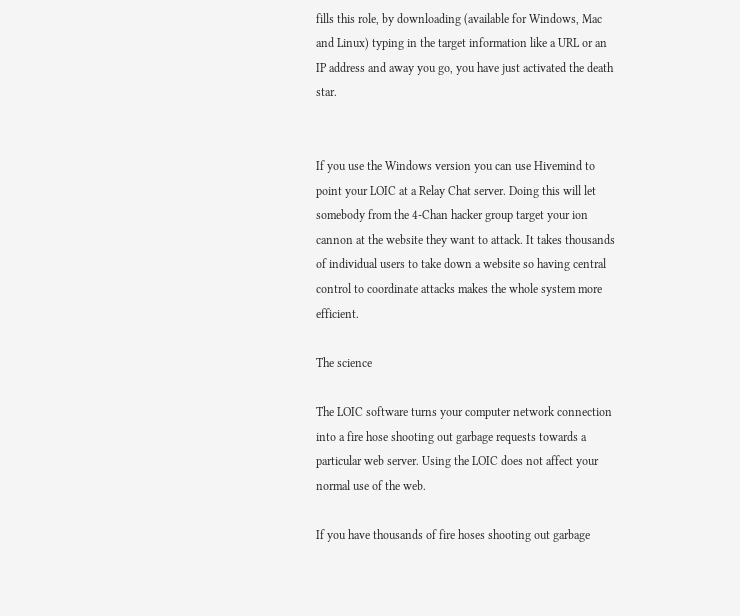fills this role, by downloading (available for Windows, Mac and Linux) typing in the target information like a URL or an IP address and away you go, you have just activated the death star.


If you use the Windows version you can use Hivemind to point your LOIC at a Relay Chat server. Doing this will let somebody from the 4-Chan hacker group target your ion cannon at the website they want to attack. It takes thousands of individual users to take down a website so having central control to coordinate attacks makes the whole system more efficient.

The science

The LOIC software turns your computer network connection into a fire hose shooting out garbage requests towards a particular web server. Using the LOIC does not affect your normal use of the web.

If you have thousands of fire hoses shooting out garbage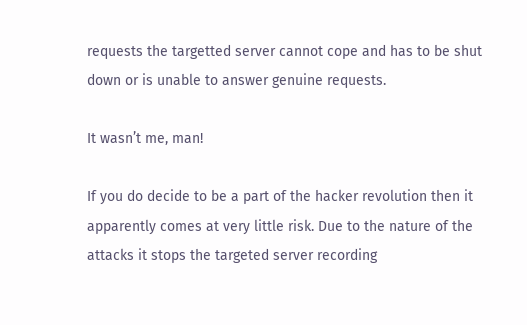requests the targetted server cannot cope and has to be shut down or is unable to answer genuine requests.

It wasn’t me, man!

If you do decide to be a part of the hacker revolution then it apparently comes at very little risk. Due to the nature of the attacks it stops the targeted server recording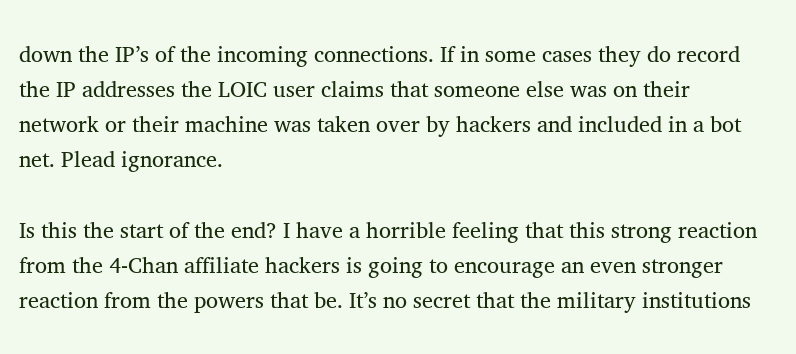down the IP’s of the incoming connections. If in some cases they do record the IP addresses the LOIC user claims that someone else was on their network or their machine was taken over by hackers and included in a bot net. Plead ignorance.

Is this the start of the end? I have a horrible feeling that this strong reaction from the 4-Chan affiliate hackers is going to encourage an even stronger reaction from the powers that be. It’s no secret that the military institutions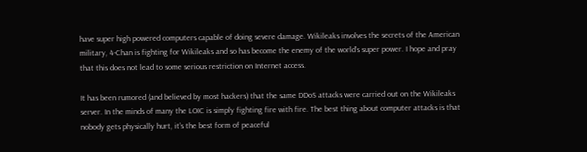have super high powered computers capable of doing severe damage. Wikileaks involves the secrets of the American military, 4-Chan is fighting for Wikileaks and so has become the enemy of the world’s super power. I hope and pray that this does not lead to some serious restriction on Internet access.

It has been rumored (and believed by most hackers) that the same DDoS attacks were carried out on the Wikileaks server. In the minds of many the LOIC is simply fighting fire with fire. The best thing about computer attacks is that nobody gets physically hurt, it’s the best form of peaceful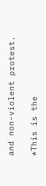and non-violent protest.

*This is the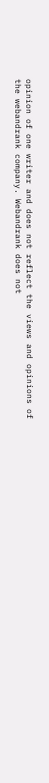opinion of one writer and does not reflect the views and opinions of the webandrank company. Webandrank does not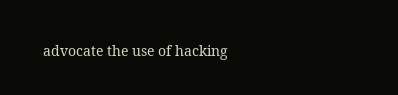advocate the use of hacking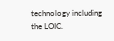technology including the LOIC.